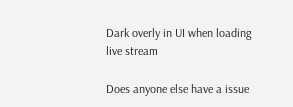Dark overly in UI when loading live stream

Does anyone else have a issue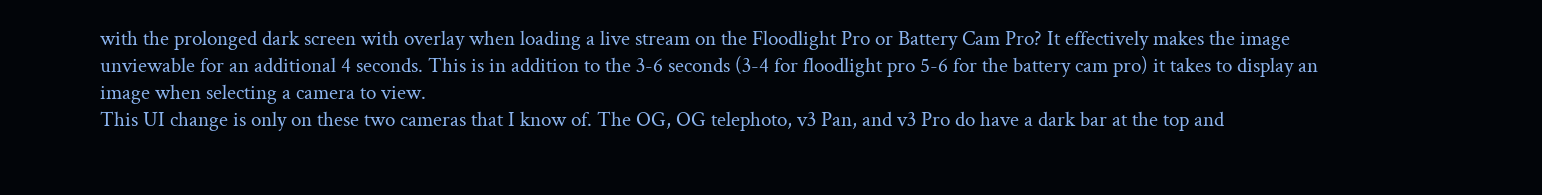with the prolonged dark screen with overlay when loading a live stream on the Floodlight Pro or Battery Cam Pro? It effectively makes the image unviewable for an additional 4 seconds. This is in addition to the 3-6 seconds (3-4 for floodlight pro 5-6 for the battery cam pro) it takes to display an image when selecting a camera to view.
This UI change is only on these two cameras that I know of. The OG, OG telephoto, v3 Pan, and v3 Pro do have a dark bar at the top and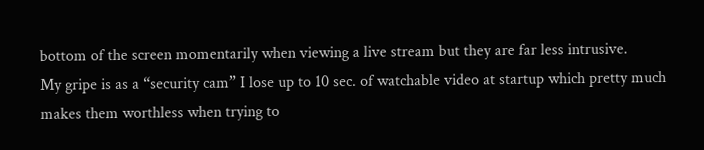bottom of the screen momentarily when viewing a live stream but they are far less intrusive.
My gripe is as a “security cam” I lose up to 10 sec. of watchable video at startup which pretty much makes them worthless when trying to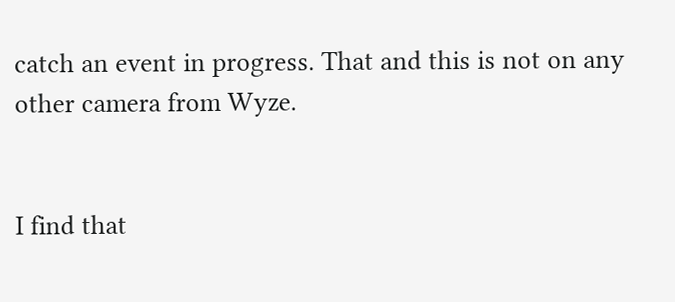catch an event in progress. That and this is not on any other camera from Wyze.


I find that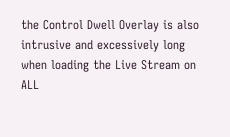the Control Dwell Overlay is also intrusive and excessively long when loading the Live Stream on ALL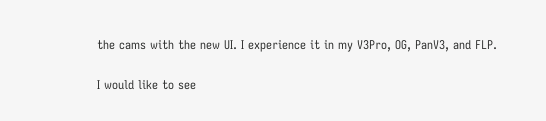the cams with the new UI. I experience it in my V3Pro, OG, PanV3, and FLP.

I would like to see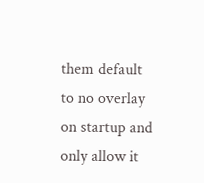them default to no overlay on startup and only allow it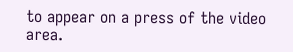to appear on a press of the video area.